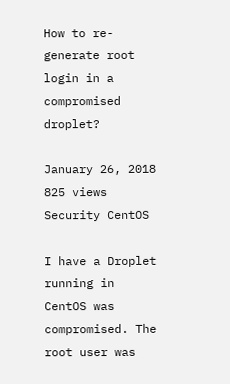How to re-generate root login in a compromised droplet?

January 26, 2018 825 views
Security CentOS

I have a Droplet running in CentOS was compromised. The root user was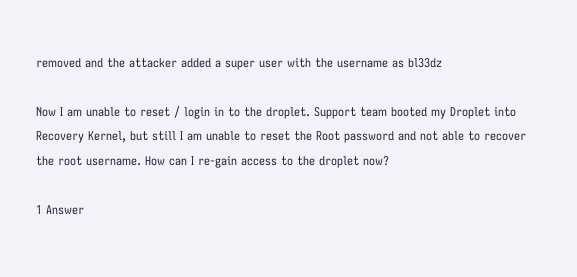removed and the attacker added a super user with the username as bl33dz

Now I am unable to reset / login in to the droplet. Support team booted my Droplet into Recovery Kernel, but still I am unable to reset the Root password and not able to recover the root username. How can I re-gain access to the droplet now?

1 Answer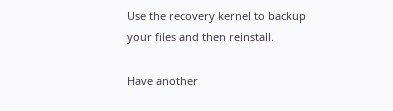Use the recovery kernel to backup your files and then reinstall.

Have another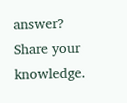answer? Share your knowledge.